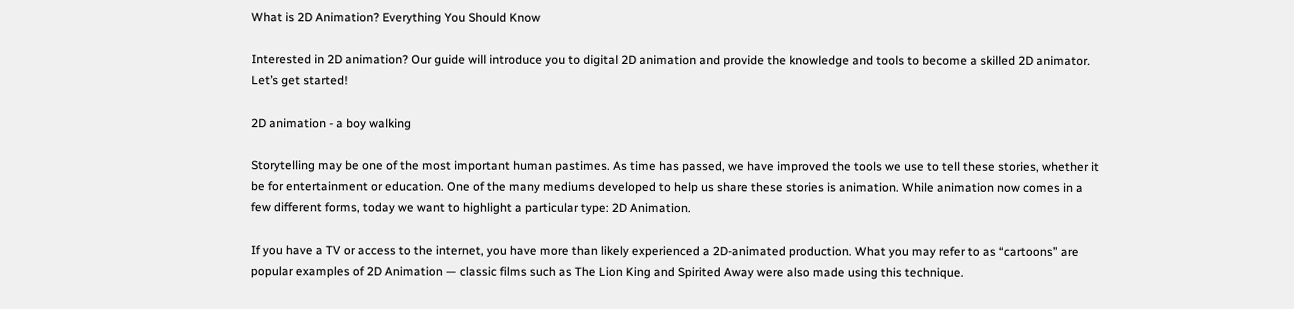What is 2D Animation? Everything You Should Know

Interested in 2D animation? Our guide will introduce you to digital 2D animation and provide the knowledge and tools to become a skilled 2D animator. Let’s get started!

2D animation - a boy walking

Storytelling may be one of the most important human pastimes. As time has passed, we have improved the tools we use to tell these stories, whether it be for entertainment or education. One of the many mediums developed to help us share these stories is animation. While animation now comes in a few different forms, today we want to highlight a particular type: 2D Animation.

If you have a TV or access to the internet, you have more than likely experienced a 2D-animated production. What you may refer to as “cartoons” are popular examples of 2D Animation — classic films such as The Lion King and Spirited Away were also made using this technique.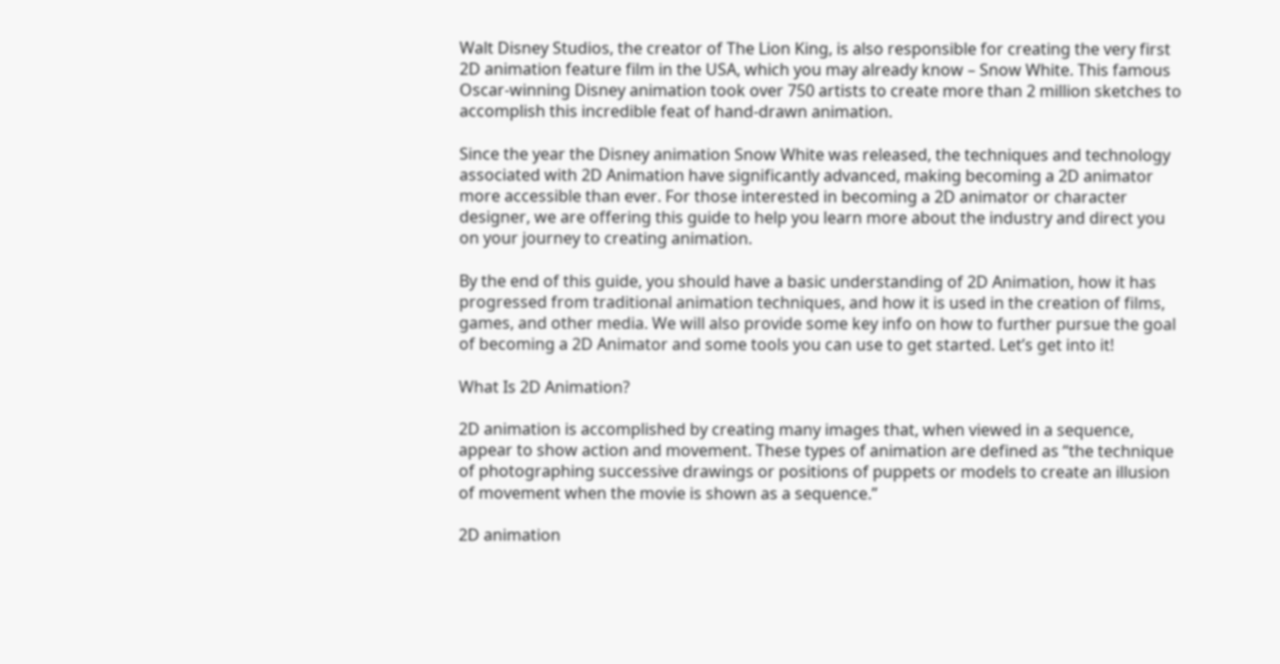Walt Disney Studios, the creator of The Lion King, is also responsible for creating the very first 2D animation feature film in the USA, which you may already know – Snow White. This famous Oscar-winning Disney animation took over 750 artists to create more than 2 million sketches to accomplish this incredible feat of hand-drawn animation.

Since the year the Disney animation Snow White was released, the techniques and technology associated with 2D Animation have significantly advanced, making becoming a 2D animator more accessible than ever. For those interested in becoming a 2D animator or character designer, we are offering this guide to help you learn more about the industry and direct you on your journey to creating animation.

By the end of this guide, you should have a basic understanding of 2D Animation, how it has progressed from traditional animation techniques, and how it is used in the creation of films, games, and other media. We will also provide some key info on how to further pursue the goal of becoming a 2D Animator and some tools you can use to get started. Let’s get into it!

What Is 2D Animation?

2D animation is accomplished by creating many images that, when viewed in a sequence, appear to show action and movement. These types of animation are defined as “the technique of photographing successive drawings or positions of puppets or models to create an illusion of movement when the movie is shown as a sequence.”

2D animation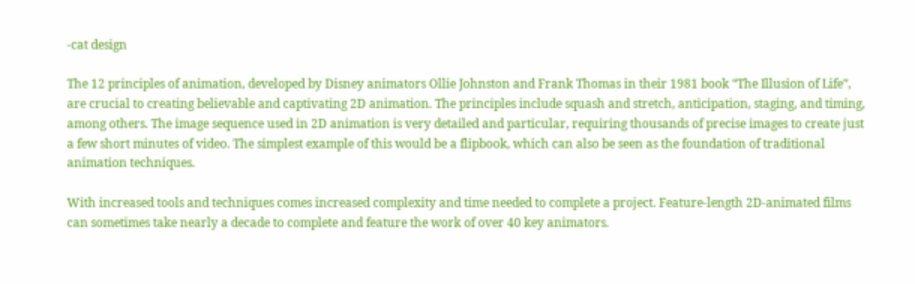-cat design

The 12 principles of animation, developed by Disney animators Ollie Johnston and Frank Thomas in their 1981 book “The Illusion of Life”, are crucial to creating believable and captivating 2D animation. The principles include squash and stretch, anticipation, staging, and timing, among others. The image sequence used in 2D animation is very detailed and particular, requiring thousands of precise images to create just a few short minutes of video. The simplest example of this would be a flipbook, which can also be seen as the foundation of traditional animation techniques.

With increased tools and techniques comes increased complexity and time needed to complete a project. Feature-length 2D-animated films can sometimes take nearly a decade to complete and feature the work of over 40 key animators.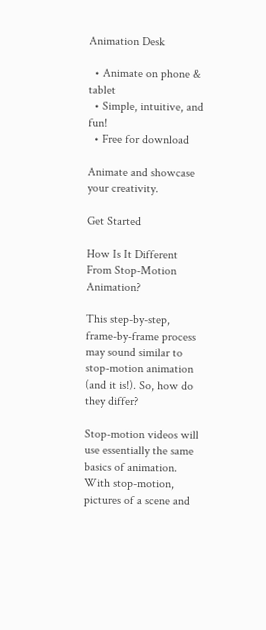Animation Desk

  • Animate on phone & tablet
  • Simple, intuitive, and fun!
  • Free for download

Animate and showcase your creativity.

Get Started

How Is It Different From Stop-Motion Animation?

This step-by-step, frame-by-frame process may sound similar to stop-motion animation (and it is!). So, how do they differ?

Stop-motion videos will use essentially the same basics of animation. With stop-motion, pictures of a scene and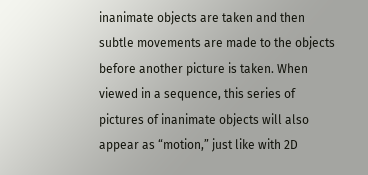inanimate objects are taken and then subtle movements are made to the objects before another picture is taken. When viewed in a sequence, this series of pictures of inanimate objects will also appear as “motion,” just like with 2D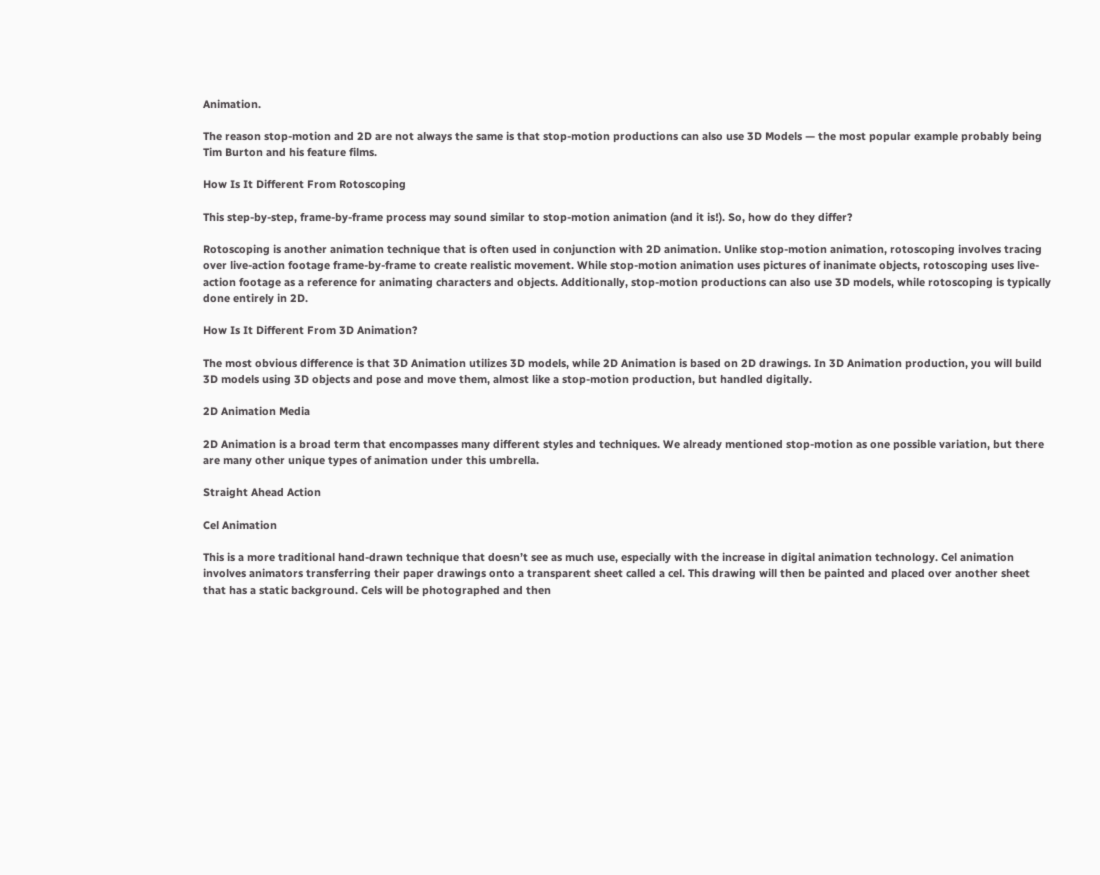Animation.

The reason stop-motion and 2D are not always the same is that stop-motion productions can also use 3D Models — the most popular example probably being Tim Burton and his feature films.

How Is It Different From Rotoscoping

This step-by-step, frame-by-frame process may sound similar to stop-motion animation (and it is!). So, how do they differ?

Rotoscoping is another animation technique that is often used in conjunction with 2D animation. Unlike stop-motion animation, rotoscoping involves tracing over live-action footage frame-by-frame to create realistic movement. While stop-motion animation uses pictures of inanimate objects, rotoscoping uses live-action footage as a reference for animating characters and objects. Additionally, stop-motion productions can also use 3D models, while rotoscoping is typically done entirely in 2D.

How Is It Different From 3D Animation?

The most obvious difference is that 3D Animation utilizes 3D models, while 2D Animation is based on 2D drawings. In 3D Animation production, you will build 3D models using 3D objects and pose and move them, almost like a stop-motion production, but handled digitally.

2D Animation Media

2D Animation is a broad term that encompasses many different styles and techniques. We already mentioned stop-motion as one possible variation, but there are many other unique types of animation under this umbrella.

Straight Ahead Action

Cel Animation

This is a more traditional hand-drawn technique that doesn’t see as much use, especially with the increase in digital animation technology. Cel animation involves animators transferring their paper drawings onto a transparent sheet called a cel. This drawing will then be painted and placed over another sheet that has a static background. Cels will be photographed and then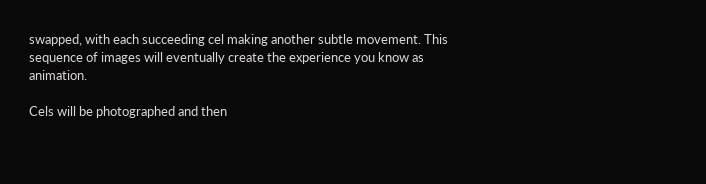swapped, with each succeeding cel making another subtle movement. This sequence of images will eventually create the experience you know as animation.

Cels will be photographed and then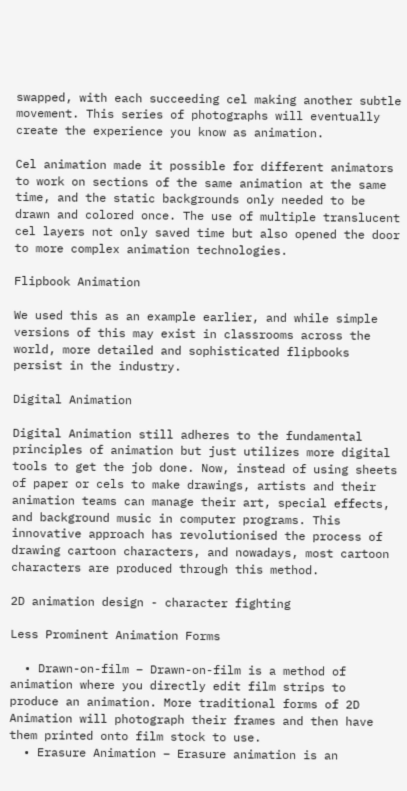swapped, with each succeeding cel making another subtle movement. This series of photographs will eventually create the experience you know as animation.

Cel animation made it possible for different animators to work on sections of the same animation at the same time, and the static backgrounds only needed to be drawn and colored once. The use of multiple translucent cel layers not only saved time but also opened the door to more complex animation technologies.

Flipbook Animation

We used this as an example earlier, and while simple versions of this may exist in classrooms across the world, more detailed and sophisticated flipbooks persist in the industry.

Digital Animation

Digital Animation still adheres to the fundamental principles of animation but just utilizes more digital tools to get the job done. Now, instead of using sheets of paper or cels to make drawings, artists and their animation teams can manage their art, special effects, and background music in computer programs. This innovative approach has revolutionised the process of drawing cartoon characters, and nowadays, most cartoon characters are produced through this method.

2D animation design - character fighting

Less Prominent Animation Forms

  • Drawn-on-film – Drawn-on-film is a method of animation where you directly edit film strips to produce an animation. More traditional forms of 2D Animation will photograph their frames and then have them printed onto film stock to use.
  • Erasure Animation – Erasure animation is an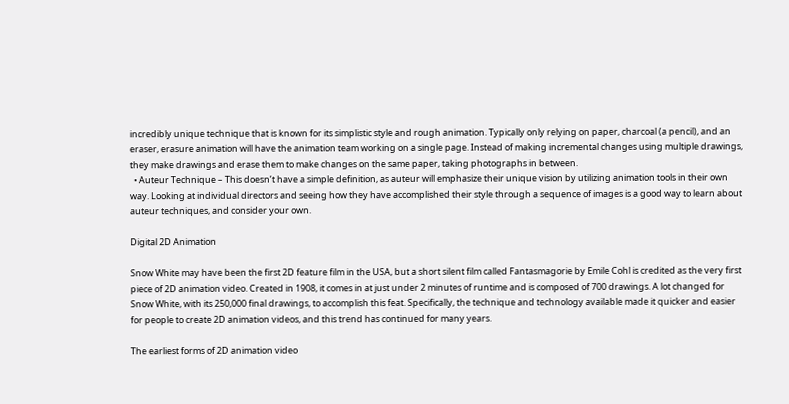incredibly unique technique that is known for its simplistic style and rough animation. Typically only relying on paper, charcoal (a pencil), and an eraser, erasure animation will have the animation team working on a single page. Instead of making incremental changes using multiple drawings, they make drawings and erase them to make changes on the same paper, taking photographs in between.
  • Auteur Technique – This doesn’t have a simple definition, as auteur will emphasize their unique vision by utilizing animation tools in their own way. Looking at individual directors and seeing how they have accomplished their style through a sequence of images is a good way to learn about auteur techniques, and consider your own.

Digital 2D Animation

Snow White may have been the first 2D feature film in the USA, but a short silent film called Fantasmagorie by Emile Cohl is credited as the very first piece of 2D animation video. Created in 1908, it comes in at just under 2 minutes of runtime and is composed of 700 drawings. A lot changed for Snow White, with its 250,000 final drawings, to accomplish this feat. Specifically, the technique and technology available made it quicker and easier for people to create 2D animation videos, and this trend has continued for many years.

The earliest forms of 2D animation video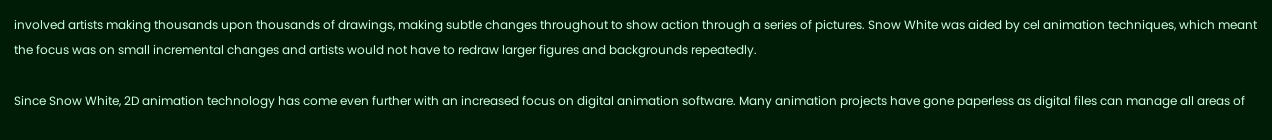involved artists making thousands upon thousands of drawings, making subtle changes throughout to show action through a series of pictures. Snow White was aided by cel animation techniques, which meant the focus was on small incremental changes and artists would not have to redraw larger figures and backgrounds repeatedly.

Since Snow White, 2D animation technology has come even further with an increased focus on digital animation software. Many animation projects have gone paperless as digital files can manage all areas of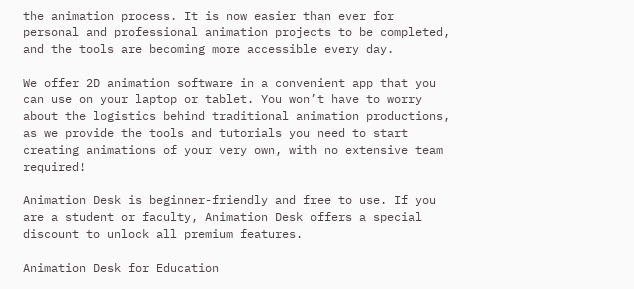the animation process. It is now easier than ever for personal and professional animation projects to be completed, and the tools are becoming more accessible every day.

We offer 2D animation software in a convenient app that you can use on your laptop or tablet. You won’t have to worry about the logistics behind traditional animation productions, as we provide the tools and tutorials you need to start creating animations of your very own, with no extensive team required!

Animation Desk is beginner-friendly and free to use. If you are a student or faculty, Animation Desk offers a special discount to unlock all premium features.

Animation Desk for Education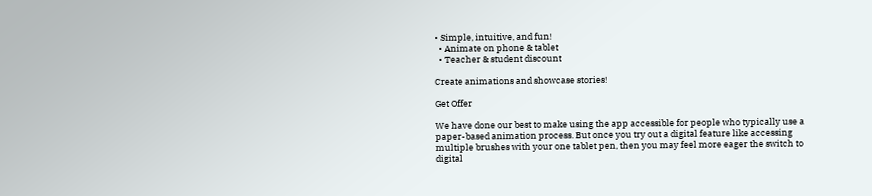• Simple, intuitive, and fun!
  • Animate on phone & tablet
  • Teacher & student discount

Create animations and showcase stories!

Get Offer

We have done our best to make using the app accessible for people who typically use a paper-based animation process. But once you try out a digital feature like accessing multiple brushes with your one tablet pen, then you may feel more eager the switch to digital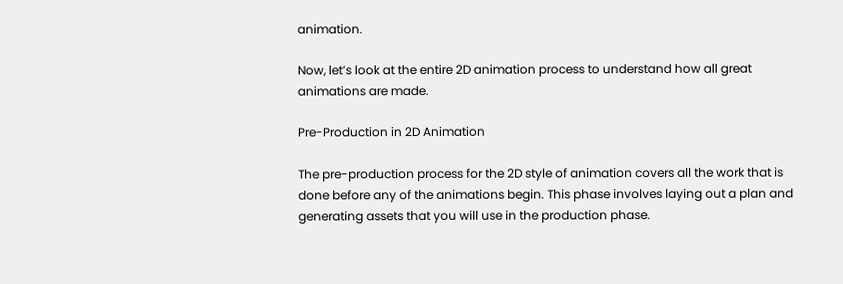animation.

Now, let’s look at the entire 2D animation process to understand how all great animations are made.

Pre-Production in 2D Animation

The pre-production process for the 2D style of animation covers all the work that is done before any of the animations begin. This phase involves laying out a plan and generating assets that you will use in the production phase.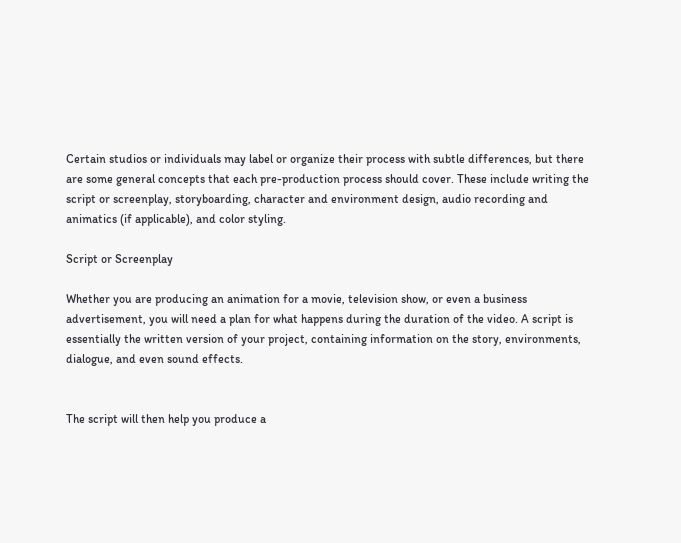Certain studios or individuals may label or organize their process with subtle differences, but there are some general concepts that each pre-production process should cover. These include writing the script or screenplay, storyboarding, character and environment design, audio recording and animatics (if applicable), and color styling.

Script or Screenplay

Whether you are producing an animation for a movie, television show, or even a business advertisement, you will need a plan for what happens during the duration of the video. A script is essentially the written version of your project, containing information on the story, environments, dialogue, and even sound effects.


The script will then help you produce a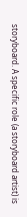storyboard. A specific role (a storyboard artist) is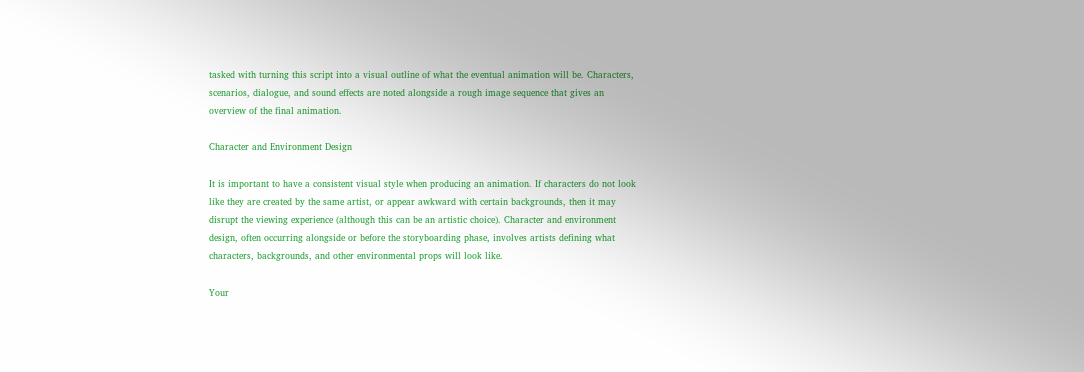tasked with turning this script into a visual outline of what the eventual animation will be. Characters, scenarios, dialogue, and sound effects are noted alongside a rough image sequence that gives an overview of the final animation.

Character and Environment Design

It is important to have a consistent visual style when producing an animation. If characters do not look like they are created by the same artist, or appear awkward with certain backgrounds, then it may disrupt the viewing experience (although this can be an artistic choice). Character and environment design, often occurring alongside or before the storyboarding phase, involves artists defining what characters, backgrounds, and other environmental props will look like.

Your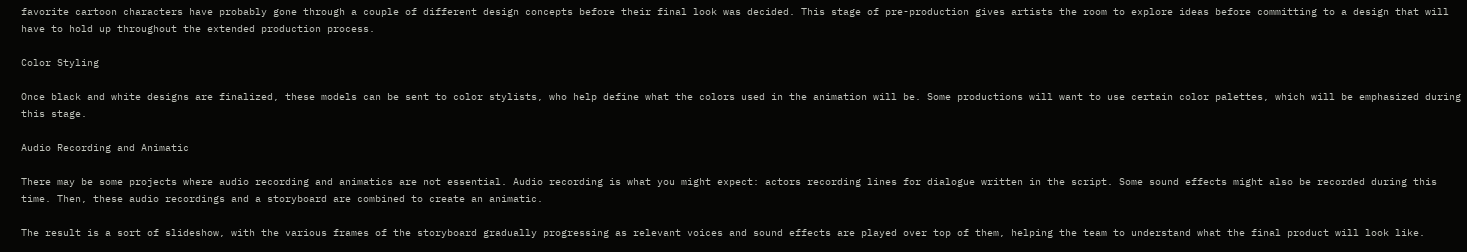favorite cartoon characters have probably gone through a couple of different design concepts before their final look was decided. This stage of pre-production gives artists the room to explore ideas before committing to a design that will have to hold up throughout the extended production process.

Color Styling

Once black and white designs are finalized, these models can be sent to color stylists, who help define what the colors used in the animation will be. Some productions will want to use certain color palettes, which will be emphasized during this stage.

Audio Recording and Animatic

There may be some projects where audio recording and animatics are not essential. Audio recording is what you might expect: actors recording lines for dialogue written in the script. Some sound effects might also be recorded during this time. Then, these audio recordings and a storyboard are combined to create an animatic.

The result is a sort of slideshow, with the various frames of the storyboard gradually progressing as relevant voices and sound effects are played over top of them, helping the team to understand what the final product will look like.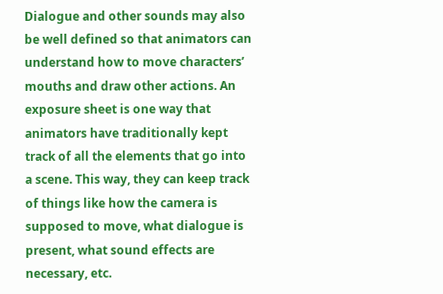Dialogue and other sounds may also be well defined so that animators can understand how to move characters’ mouths and draw other actions. An exposure sheet is one way that animators have traditionally kept track of all the elements that go into a scene. This way, they can keep track of things like how the camera is supposed to move, what dialogue is present, what sound effects are necessary, etc.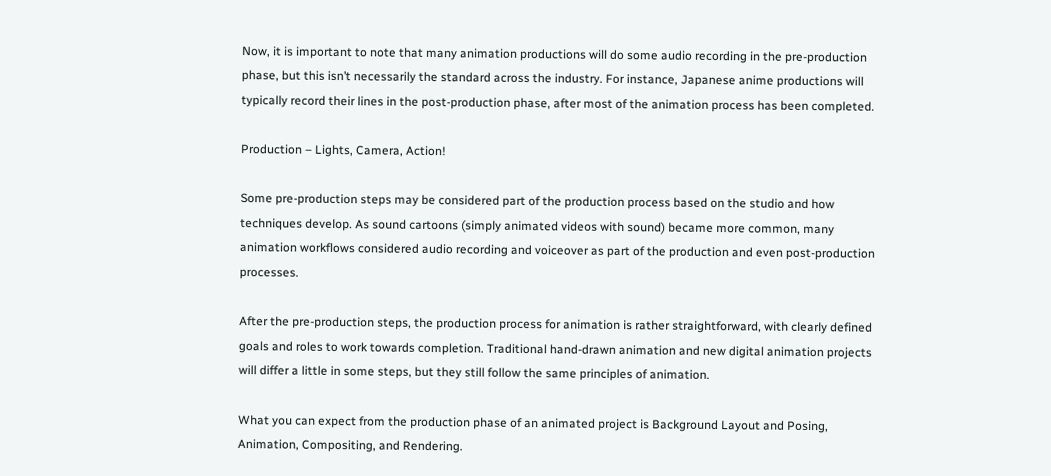Now, it is important to note that many animation productions will do some audio recording in the pre-production phase, but this isn’t necessarily the standard across the industry. For instance, Japanese anime productions will typically record their lines in the post-production phase, after most of the animation process has been completed.

Production – Lights, Camera, Action!

Some pre-production steps may be considered part of the production process based on the studio and how techniques develop. As sound cartoons (simply animated videos with sound) became more common, many animation workflows considered audio recording and voiceover as part of the production and even post-production processes.

After the pre-production steps, the production process for animation is rather straightforward, with clearly defined goals and roles to work towards completion. Traditional hand-drawn animation and new digital animation projects will differ a little in some steps, but they still follow the same principles of animation.

What you can expect from the production phase of an animated project is Background Layout and Posing, Animation, Compositing, and Rendering.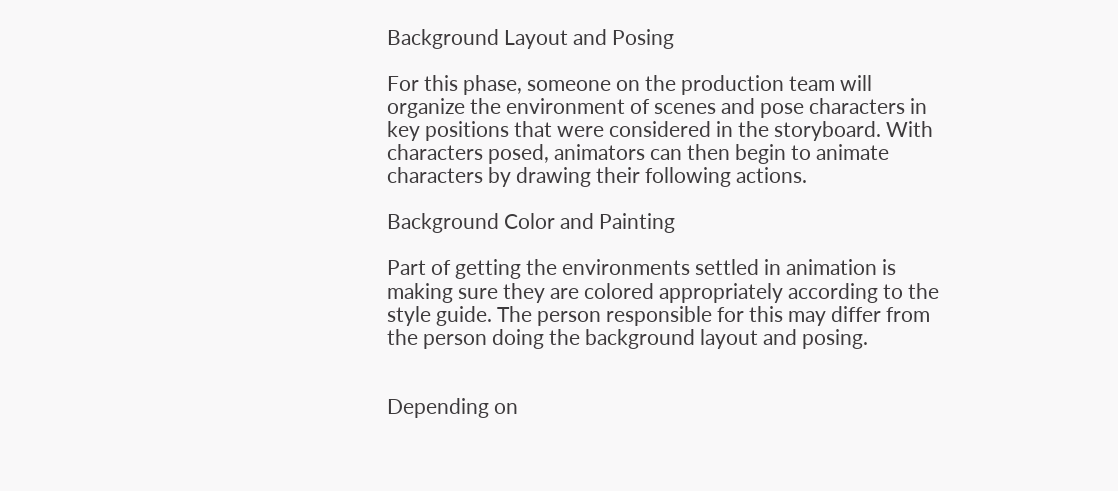Background Layout and Posing

For this phase, someone on the production team will organize the environment of scenes and pose characters in key positions that were considered in the storyboard. With characters posed, animators can then begin to animate characters by drawing their following actions.

Background Color and Painting

Part of getting the environments settled in animation is making sure they are colored appropriately according to the style guide. The person responsible for this may differ from the person doing the background layout and posing.


Depending on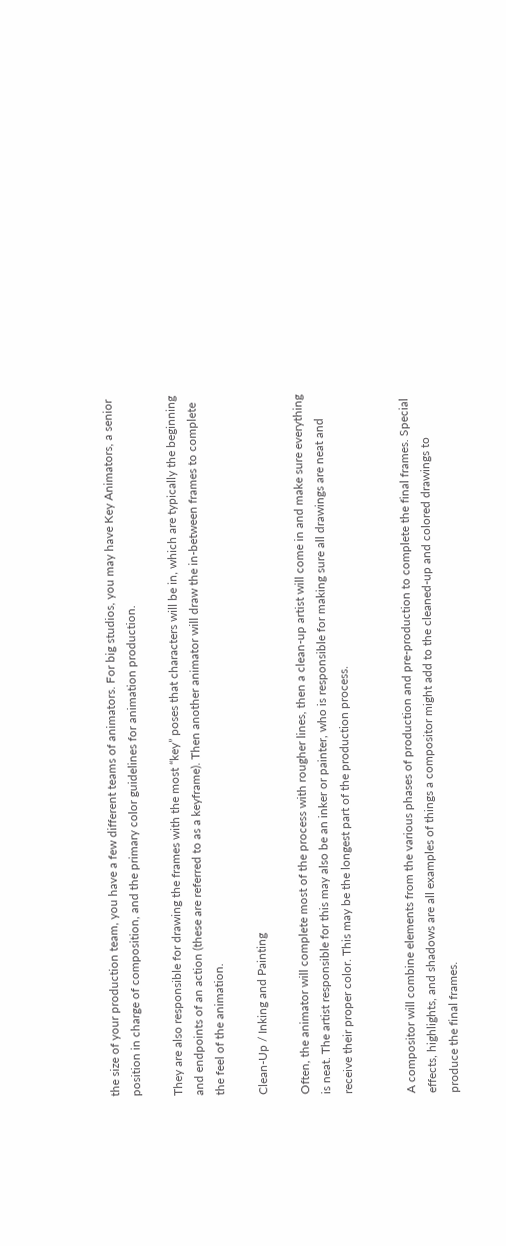the size of your production team, you have a few different teams of animators. For big studios, you may have Key Animators, a senior position in charge of composition, and the primary color guidelines for animation production.

They are also responsible for drawing the frames with the most “key” poses that characters will be in, which are typically the beginning and endpoints of an action (these are referred to as a keyframe). Then another animator will draw the in-between frames to complete the feel of the animation.

Clean-Up / Inking and Painting

Often, the animator will complete most of the process with rougher lines, then a clean-up artist will come in and make sure everything is neat. The artist responsible for this may also be an inker or painter, who is responsible for making sure all drawings are neat and receive their proper color. This may be the longest part of the production process.


A compositor will combine elements from the various phases of production and pre-production to complete the final frames. Special effects, highlights, and shadows are all examples of things a compositor might add to the cleaned-up and colored drawings to produce the final frames.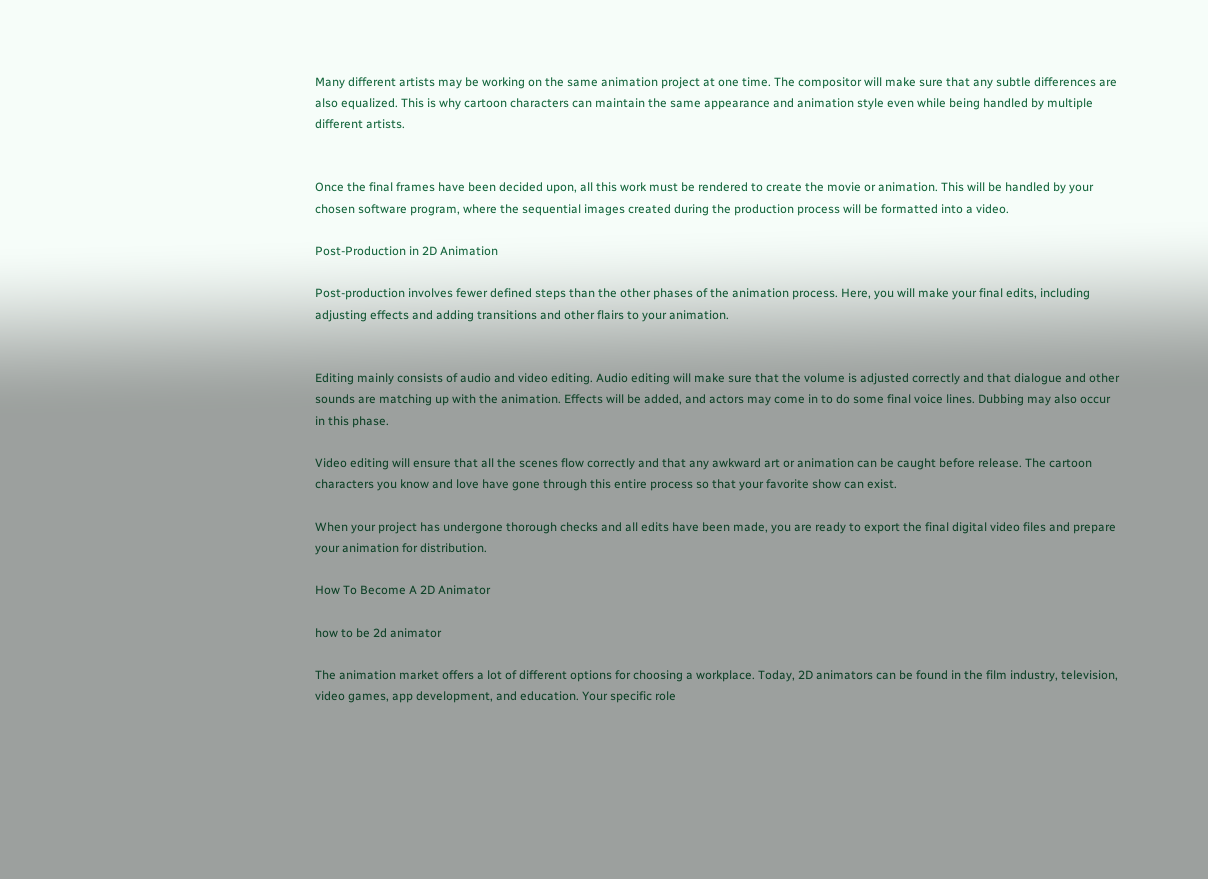Many different artists may be working on the same animation project at one time. The compositor will make sure that any subtle differences are also equalized. This is why cartoon characters can maintain the same appearance and animation style even while being handled by multiple different artists.


Once the final frames have been decided upon, all this work must be rendered to create the movie or animation. This will be handled by your chosen software program, where the sequential images created during the production process will be formatted into a video.

Post-Production in 2D Animation

Post-production involves fewer defined steps than the other phases of the animation process. Here, you will make your final edits, including adjusting effects and adding transitions and other flairs to your animation.


Editing mainly consists of audio and video editing. Audio editing will make sure that the volume is adjusted correctly and that dialogue and other sounds are matching up with the animation. Effects will be added, and actors may come in to do some final voice lines. Dubbing may also occur in this phase.

Video editing will ensure that all the scenes flow correctly and that any awkward art or animation can be caught before release. The cartoon characters you know and love have gone through this entire process so that your favorite show can exist.

When your project has undergone thorough checks and all edits have been made, you are ready to export the final digital video files and prepare your animation for distribution.

How To Become A 2D Animator

how to be 2d animator

The animation market offers a lot of different options for choosing a workplace. Today, 2D animators can be found in the film industry, television, video games, app development, and education. Your specific role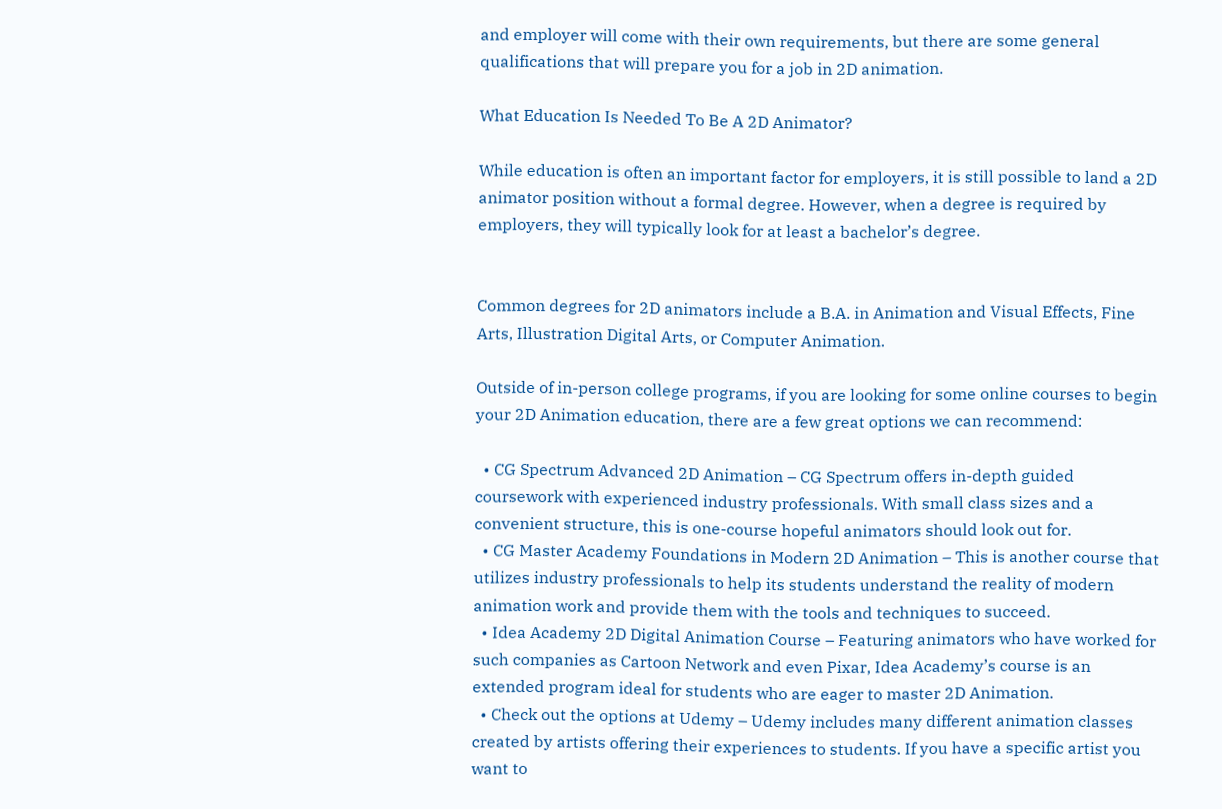and employer will come with their own requirements, but there are some general qualifications that will prepare you for a job in 2D animation.

What Education Is Needed To Be A 2D Animator?

While education is often an important factor for employers, it is still possible to land a 2D animator position without a formal degree. However, when a degree is required by employers, they will typically look for at least a bachelor’s degree.


Common degrees for 2D animators include a B.A. in Animation and Visual Effects, Fine Arts, Illustration Digital Arts, or Computer Animation.

Outside of in-person college programs, if you are looking for some online courses to begin your 2D Animation education, there are a few great options we can recommend:

  • CG Spectrum Advanced 2D Animation – CG Spectrum offers in-depth guided coursework with experienced industry professionals. With small class sizes and a convenient structure, this is one-course hopeful animators should look out for.
  • CG Master Academy Foundations in Modern 2D Animation – This is another course that utilizes industry professionals to help its students understand the reality of modern animation work and provide them with the tools and techniques to succeed.
  • Idea Academy 2D Digital Animation Course – Featuring animators who have worked for such companies as Cartoon Network and even Pixar, Idea Academy’s course is an extended program ideal for students who are eager to master 2D Animation.
  • Check out the options at Udemy – Udemy includes many different animation classes created by artists offering their experiences to students. If you have a specific artist you want to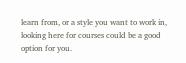learn from, or a style you want to work in, looking here for courses could be a good option for you.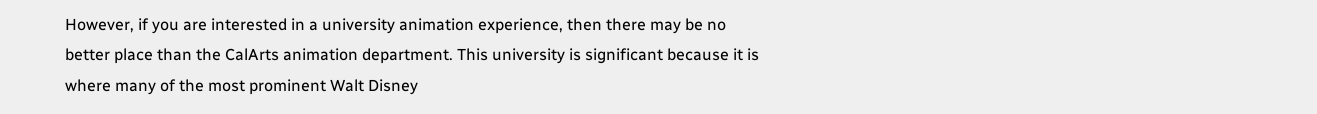However, if you are interested in a university animation experience, then there may be no better place than the CalArts animation department. This university is significant because it is where many of the most prominent Walt Disney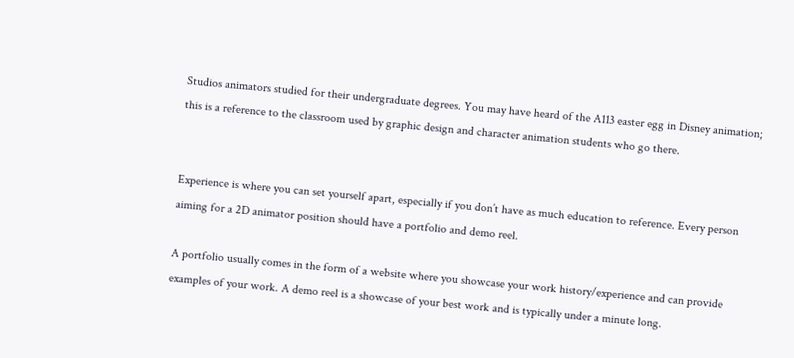Studios animators studied for their undergraduate degrees. You may have heard of the A113 easter egg in Disney animation; this is a reference to the classroom used by graphic design and character animation students who go there.


Experience is where you can set yourself apart, especially if you don’t have as much education to reference. Every person aiming for a 2D animator position should have a portfolio and demo reel.

A portfolio usually comes in the form of a website where you showcase your work history/experience and can provide examples of your work. A demo reel is a showcase of your best work and is typically under a minute long.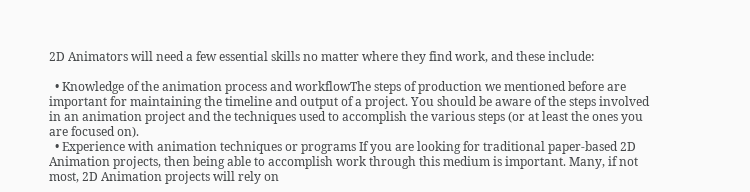2D Animators will need a few essential skills no matter where they find work, and these include:

  • Knowledge of the animation process and workflowThe steps of production we mentioned before are important for maintaining the timeline and output of a project. You should be aware of the steps involved in an animation project and the techniques used to accomplish the various steps (or at least the ones you are focused on).
  • Experience with animation techniques or programs If you are looking for traditional paper-based 2D Animation projects, then being able to accomplish work through this medium is important. Many, if not most, 2D Animation projects will rely on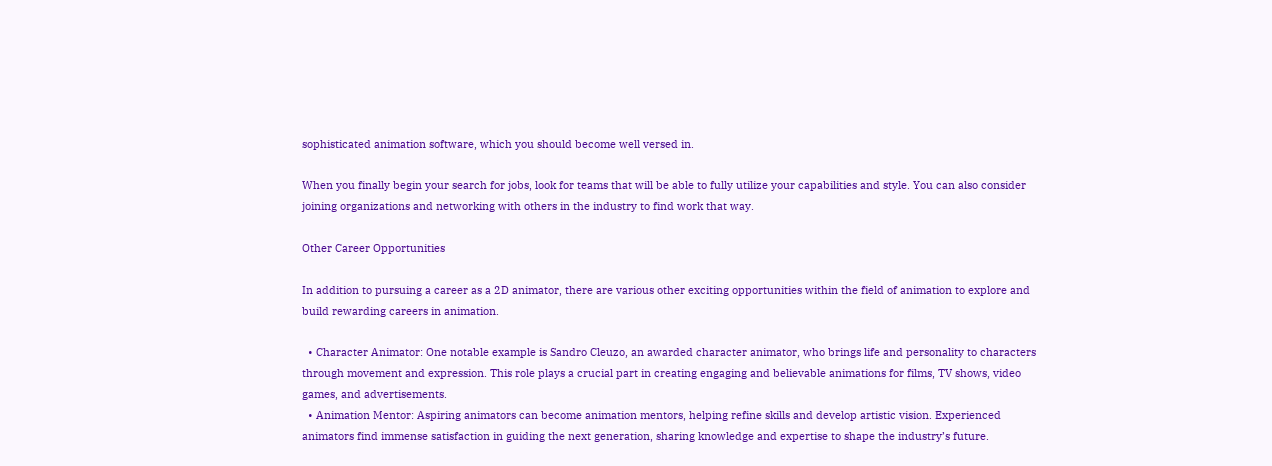sophisticated animation software, which you should become well versed in.

When you finally begin your search for jobs, look for teams that will be able to fully utilize your capabilities and style. You can also consider joining organizations and networking with others in the industry to find work that way.

Other Career Opportunities

In addition to pursuing a career as a 2D animator, there are various other exciting opportunities within the field of animation to explore and build rewarding careers in animation.

  • Character Animator: One notable example is Sandro Cleuzo, an awarded character animator, who brings life and personality to characters through movement and expression. This role plays a crucial part in creating engaging and believable animations for films, TV shows, video games, and advertisements.
  • Animation Mentor: Aspiring animators can become animation mentors, helping refine skills and develop artistic vision. Experienced animators find immense satisfaction in guiding the next generation, sharing knowledge and expertise to shape the industry’s future.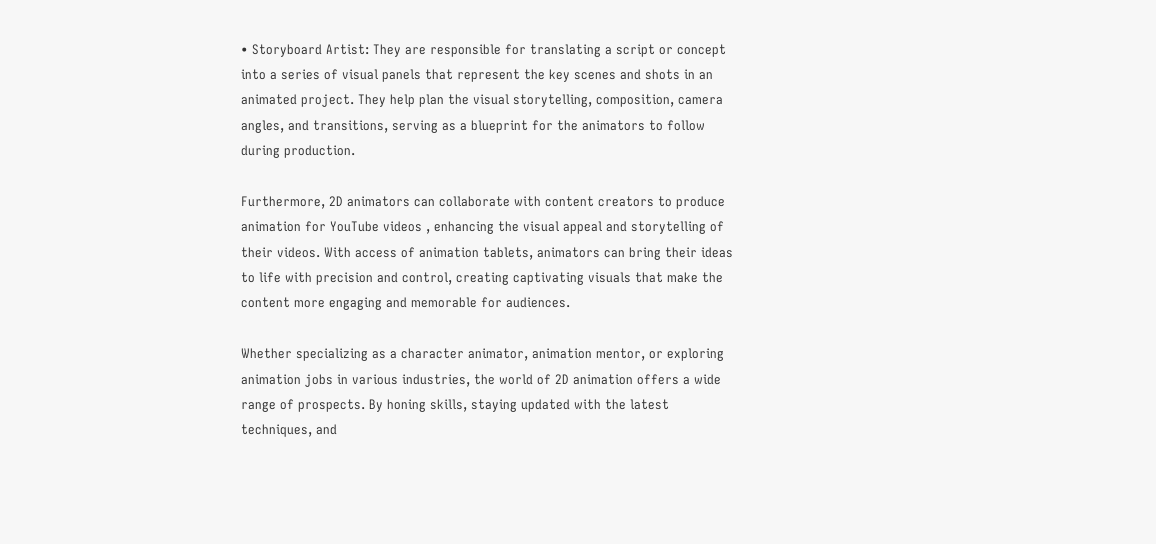• Storyboard Artist: They are responsible for translating a script or concept into a series of visual panels that represent the key scenes and shots in an animated project. They help plan the visual storytelling, composition, camera angles, and transitions, serving as a blueprint for the animators to follow during production.

Furthermore, 2D animators can collaborate with content creators to produce animation for YouTube videos , enhancing the visual appeal and storytelling of their videos. With access of animation tablets, animators can bring their ideas to life with precision and control, creating captivating visuals that make the content more engaging and memorable for audiences.

Whether specializing as a character animator, animation mentor, or exploring animation jobs in various industries, the world of 2D animation offers a wide range of prospects. By honing skills, staying updated with the latest techniques, and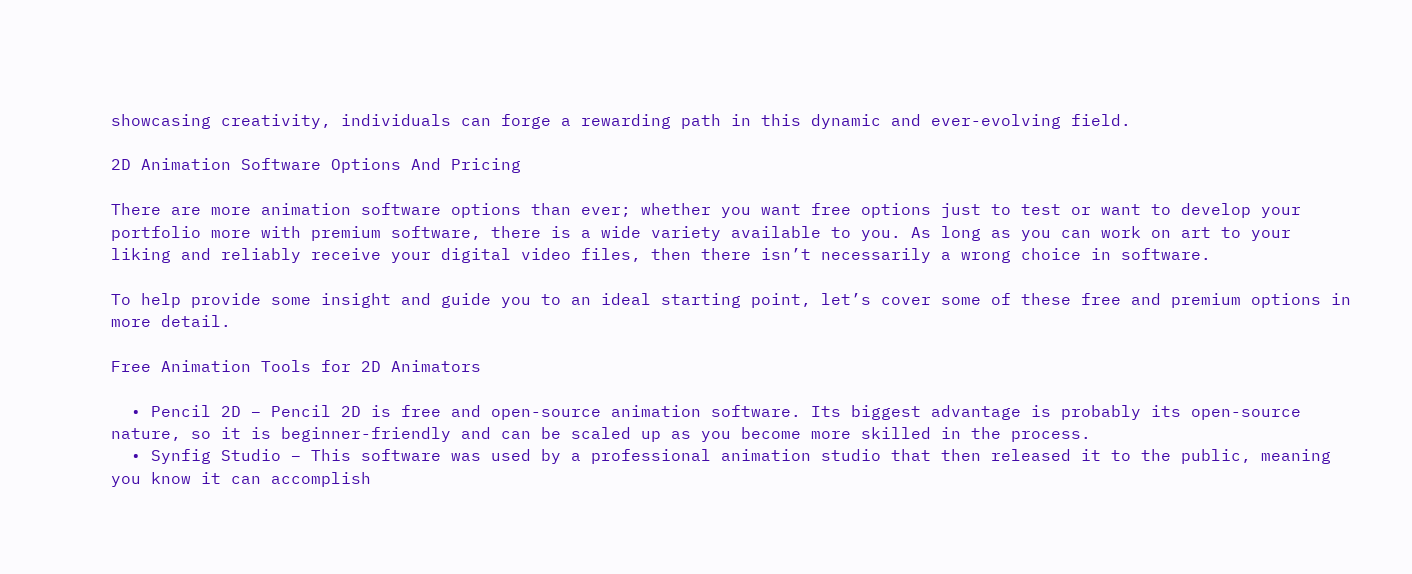showcasing creativity, individuals can forge a rewarding path in this dynamic and ever-evolving field.

2D Animation Software Options And Pricing

There are more animation software options than ever; whether you want free options just to test or want to develop your portfolio more with premium software, there is a wide variety available to you. As long as you can work on art to your liking and reliably receive your digital video files, then there isn’t necessarily a wrong choice in software.

To help provide some insight and guide you to an ideal starting point, let’s cover some of these free and premium options in more detail.

Free Animation Tools for 2D Animators

  • Pencil 2D – Pencil 2D is free and open-source animation software. Its biggest advantage is probably its open-source nature, so it is beginner-friendly and can be scaled up as you become more skilled in the process.
  • Synfig Studio – This software was used by a professional animation studio that then released it to the public, meaning you know it can accomplish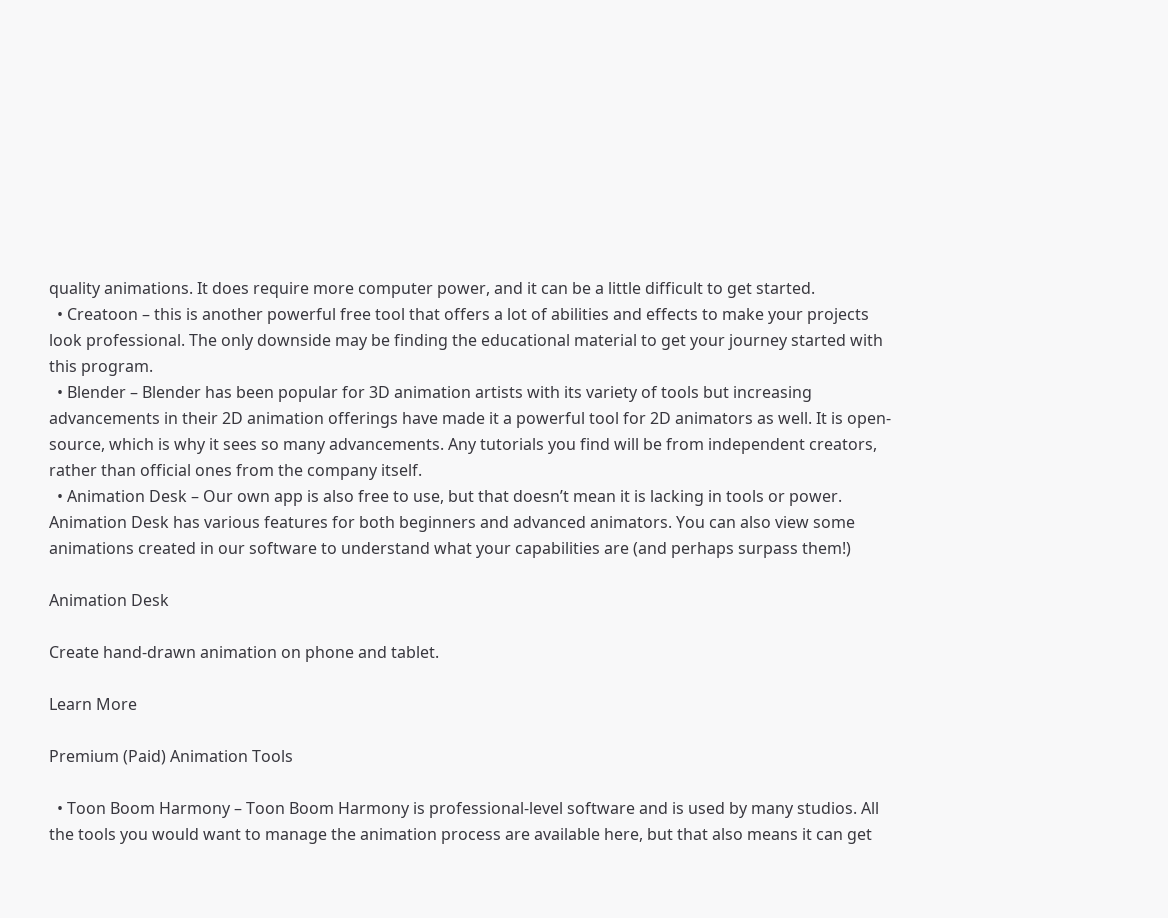quality animations. It does require more computer power, and it can be a little difficult to get started.
  • Creatoon – this is another powerful free tool that offers a lot of abilities and effects to make your projects look professional. The only downside may be finding the educational material to get your journey started with this program.
  • Blender – Blender has been popular for 3D animation artists with its variety of tools but increasing advancements in their 2D animation offerings have made it a powerful tool for 2D animators as well. It is open-source, which is why it sees so many advancements. Any tutorials you find will be from independent creators, rather than official ones from the company itself.
  • Animation Desk – Our own app is also free to use, but that doesn’t mean it is lacking in tools or power. Animation Desk has various features for both beginners and advanced animators. You can also view some animations created in our software to understand what your capabilities are (and perhaps surpass them!)

Animation Desk

Create hand-drawn animation on phone and tablet.

Learn More

Premium (Paid) Animation Tools

  • Toon Boom Harmony – Toon Boom Harmony is professional-level software and is used by many studios. All the tools you would want to manage the animation process are available here, but that also means it can get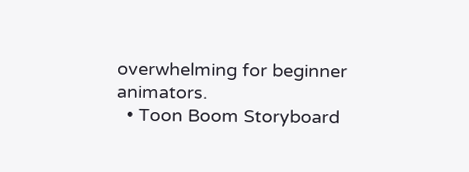overwhelming for beginner animators.
  • Toon Boom Storyboard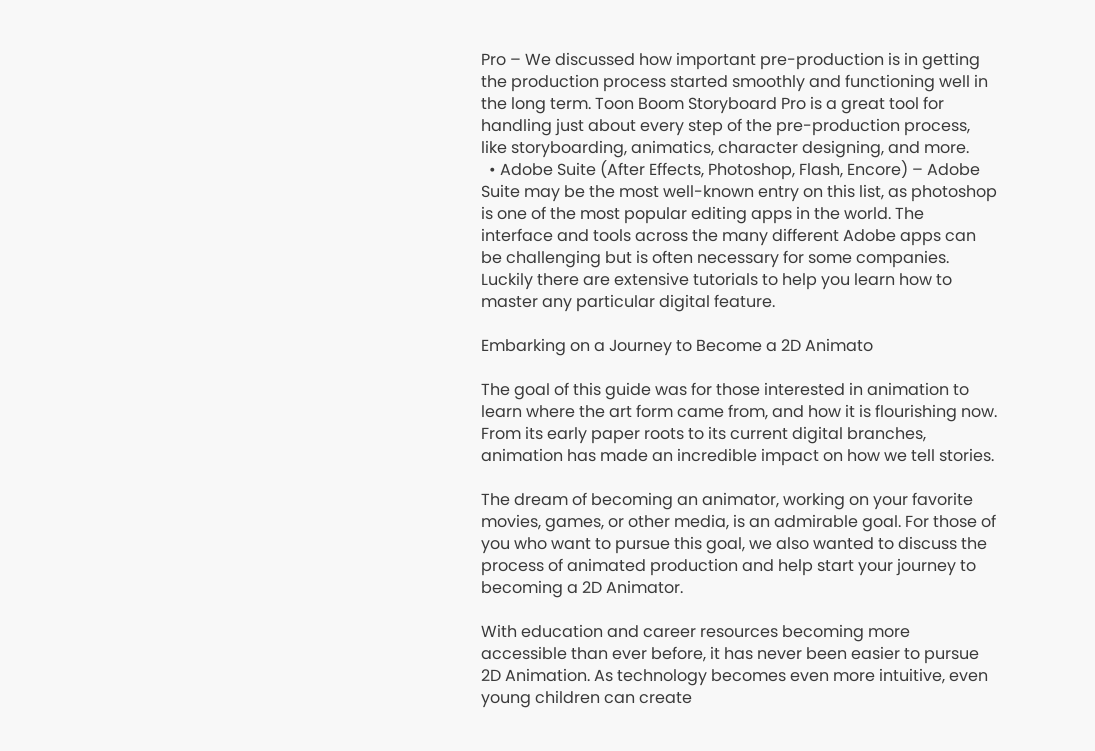Pro – We discussed how important pre-production is in getting the production process started smoothly and functioning well in the long term. Toon Boom Storyboard Pro is a great tool for handling just about every step of the pre-production process, like storyboarding, animatics, character designing, and more.
  • Adobe Suite (After Effects, Photoshop, Flash, Encore) – Adobe Suite may be the most well-known entry on this list, as photoshop is one of the most popular editing apps in the world. The interface and tools across the many different Adobe apps can be challenging but is often necessary for some companies. Luckily there are extensive tutorials to help you learn how to master any particular digital feature.

Embarking on a Journey to Become a 2D Animato

The goal of this guide was for those interested in animation to learn where the art form came from, and how it is flourishing now. From its early paper roots to its current digital branches, animation has made an incredible impact on how we tell stories.

The dream of becoming an animator, working on your favorite movies, games, or other media, is an admirable goal. For those of you who want to pursue this goal, we also wanted to discuss the process of animated production and help start your journey to becoming a 2D Animator.

With education and career resources becoming more accessible than ever before, it has never been easier to pursue 2D Animation. As technology becomes even more intuitive, even young children can create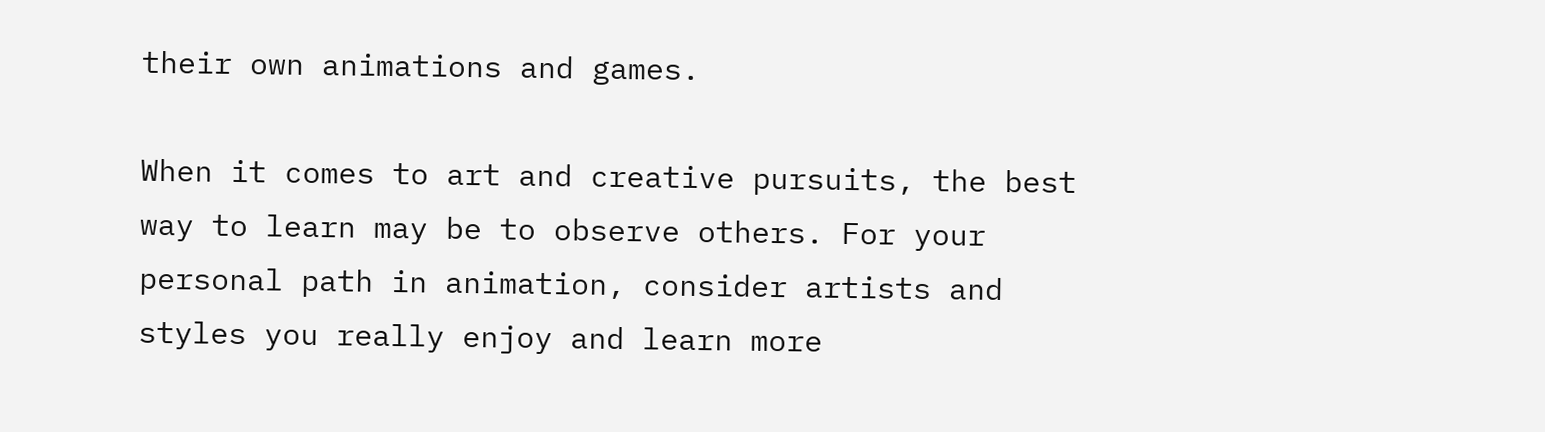their own animations and games.

When it comes to art and creative pursuits, the best way to learn may be to observe others. For your personal path in animation, consider artists and styles you really enjoy and learn more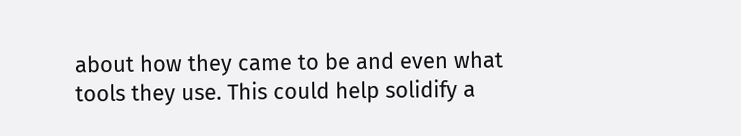about how they came to be and even what tools they use. This could help solidify a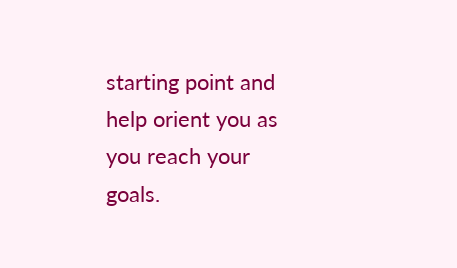starting point and help orient you as you reach your goals.